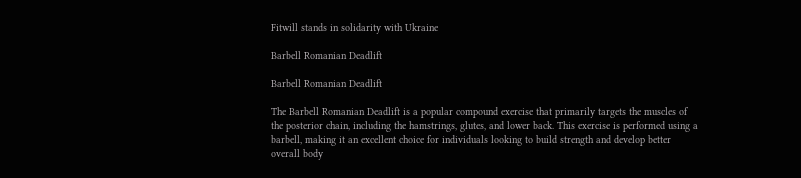Fitwill stands in solidarity with Ukraine

Barbell Romanian Deadlift

Barbell Romanian Deadlift

The Barbell Romanian Deadlift is a popular compound exercise that primarily targets the muscles of the posterior chain, including the hamstrings, glutes, and lower back. This exercise is performed using a barbell, making it an excellent choice for individuals looking to build strength and develop better overall body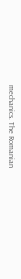mechanics. The Romanian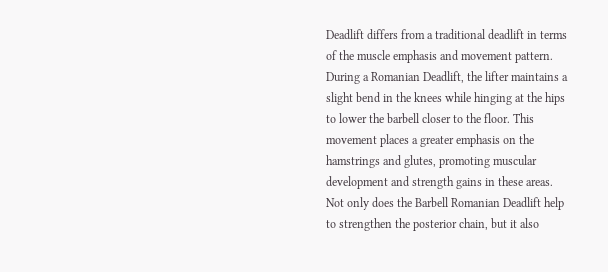Deadlift differs from a traditional deadlift in terms of the muscle emphasis and movement pattern. During a Romanian Deadlift, the lifter maintains a slight bend in the knees while hinging at the hips to lower the barbell closer to the floor. This movement places a greater emphasis on the hamstrings and glutes, promoting muscular development and strength gains in these areas. Not only does the Barbell Romanian Deadlift help to strengthen the posterior chain, but it also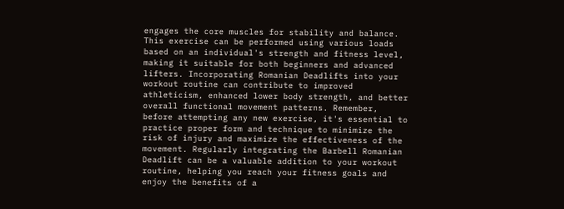engages the core muscles for stability and balance. This exercise can be performed using various loads based on an individual's strength and fitness level, making it suitable for both beginners and advanced lifters. Incorporating Romanian Deadlifts into your workout routine can contribute to improved athleticism, enhanced lower body strength, and better overall functional movement patterns. Remember, before attempting any new exercise, it's essential to practice proper form and technique to minimize the risk of injury and maximize the effectiveness of the movement. Regularly integrating the Barbell Romanian Deadlift can be a valuable addition to your workout routine, helping you reach your fitness goals and enjoy the benefits of a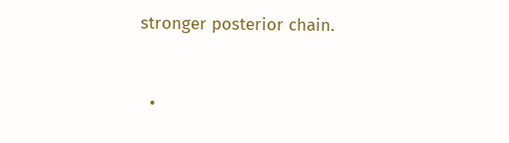stronger posterior chain.


  •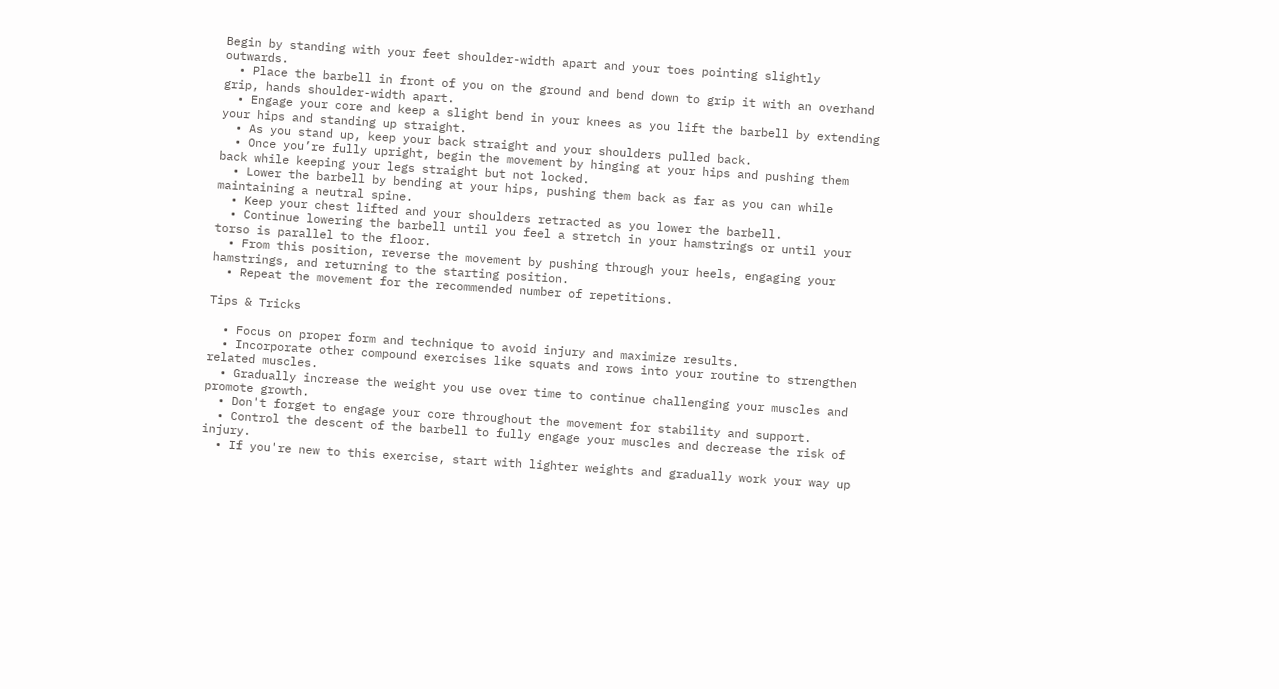Begin by standing with your feet shoulder-width apart and your toes pointing slightly outwards.
  • Place the barbell in front of you on the ground and bend down to grip it with an overhand grip, hands shoulder-width apart.
  • Engage your core and keep a slight bend in your knees as you lift the barbell by extending your hips and standing up straight.
  • As you stand up, keep your back straight and your shoulders pulled back.
  • Once you’re fully upright, begin the movement by hinging at your hips and pushing them back while keeping your legs straight but not locked.
  • Lower the barbell by bending at your hips, pushing them back as far as you can while maintaining a neutral spine.
  • Keep your chest lifted and your shoulders retracted as you lower the barbell.
  • Continue lowering the barbell until you feel a stretch in your hamstrings or until your torso is parallel to the floor.
  • From this position, reverse the movement by pushing through your heels, engaging your hamstrings, and returning to the starting position.
  • Repeat the movement for the recommended number of repetitions.

Tips & Tricks

  • Focus on proper form and technique to avoid injury and maximize results.
  • Incorporate other compound exercises like squats and rows into your routine to strengthen related muscles.
  • Gradually increase the weight you use over time to continue challenging your muscles and promote growth.
  • Don't forget to engage your core throughout the movement for stability and support.
  • Control the descent of the barbell to fully engage your muscles and decrease the risk of injury.
  • If you're new to this exercise, start with lighter weights and gradually work your way up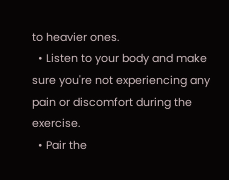to heavier ones.
  • Listen to your body and make sure you're not experiencing any pain or discomfort during the exercise.
  • Pair the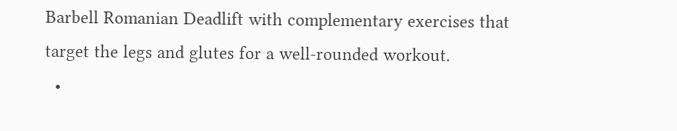Barbell Romanian Deadlift with complementary exercises that target the legs and glutes for a well-rounded workout.
  •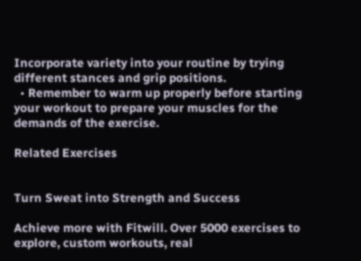Incorporate variety into your routine by trying different stances and grip positions.
  • Remember to warm up properly before starting your workout to prepare your muscles for the demands of the exercise.

Related Exercises


Turn Sweat into Strength and Success

Achieve more with Fitwill. Over 5000 exercises to explore, custom workouts, real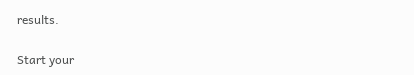results.

Start your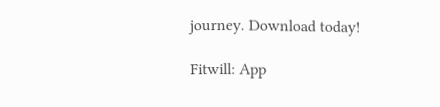journey. Download today!

Fitwill: App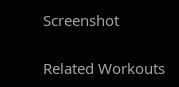Screenshot

Related Workouts